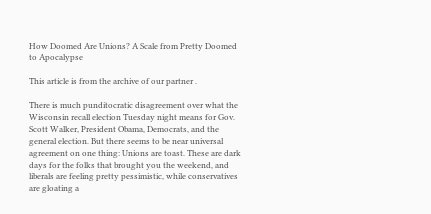How Doomed Are Unions? A Scale from Pretty Doomed to Apocalypse

This article is from the archive of our partner .

There is much punditocratic disagreement over what the Wisconsin recall election Tuesday night means for Gov. Scott Walker, President Obama, Democrats, and the general election. But there seems to be near universal agreement on one thing: Unions are toast. These are dark days for the folks that brought you the weekend, and liberals are feeling pretty pessimistic, while conservatives are gloating a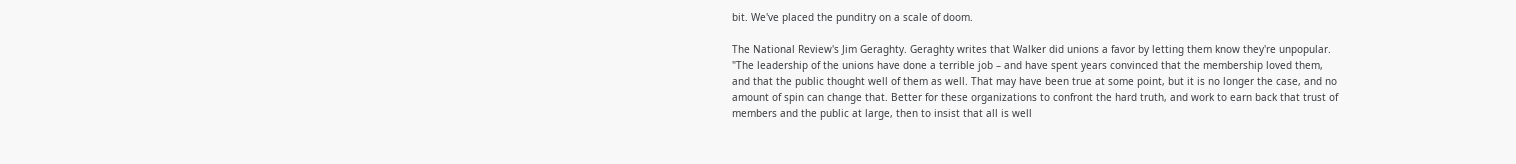bit. We've placed the punditry on a scale of doom.

The National Review's Jim Geraghty. Geraghty writes that Walker did unions a favor by letting them know they're unpopular. "The leadership of the unions have done a terrible job – and have spent years convinced that the membership loved them, and that the public thought well of them as well. That may have been true at some point, but it is no longer the case, and no amount of spin can change that. Better for these organizations to confront the hard truth, and work to earn back that trust of members and the public at large, then to insist that all is well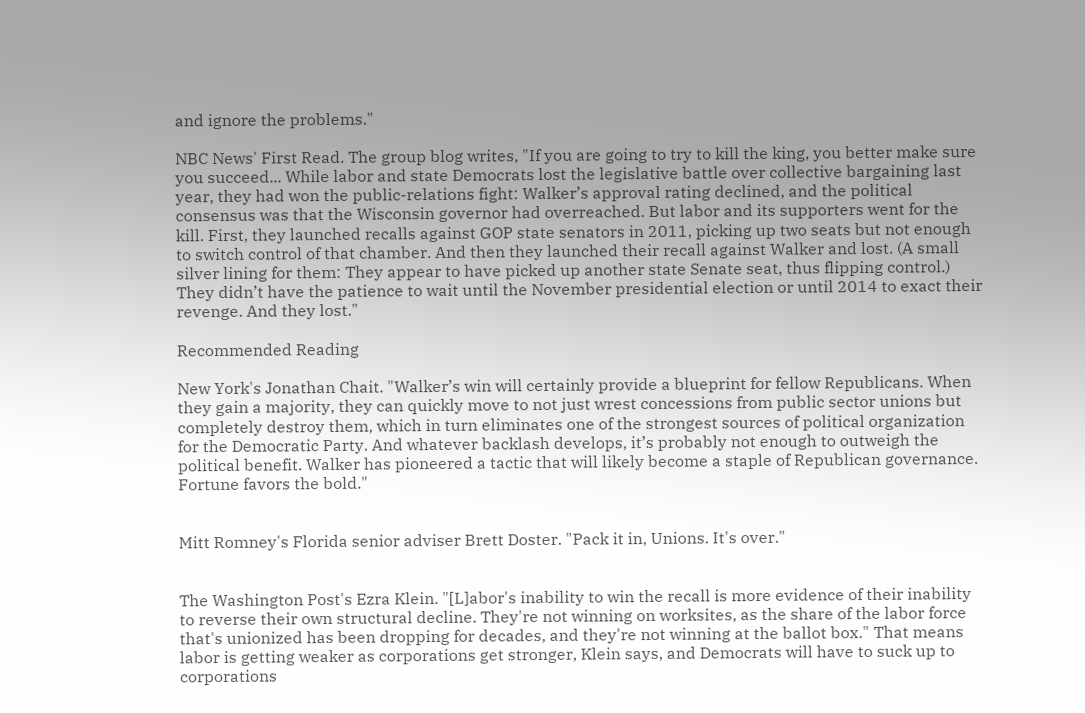and ignore the problems."

NBC News' First Read. The group blog writes, "If you are going to try to kill the king, you better make sure you succeed... While labor and state Democrats lost the legislative battle over collective bargaining last year, they had won the public-relations fight: Walker’s approval rating declined, and the political consensus was that the Wisconsin governor had overreached. But labor and its supporters went for the kill. First, they launched recalls against GOP state senators in 2011, picking up two seats but not enough to switch control of that chamber. And then they launched their recall against Walker and lost. (A small silver lining for them: They appear to have picked up another state Senate seat, thus flipping control.) They didn’t have the patience to wait until the November presidential election or until 2014 to exact their revenge. And they lost."

Recommended Reading

New York's Jonathan Chait. "Walker’s win will certainly provide a blueprint for fellow Republicans. When they gain a majority, they can quickly move to not just wrest concessions from public sector unions but completely destroy them, which in turn eliminates one of the strongest sources of political organization for the Democratic Party. And whatever backlash develops, it’s probably not enough to outweigh the political benefit. Walker has pioneered a tactic that will likely become a staple of Republican governance. Fortune favors the bold."


Mitt Romney's Florida senior adviser Brett Doster. "Pack it in, Unions. It's over."


The Washington Post's Ezra Klein. "[L]abor's inability to win the recall is more evidence of their inability to reverse their own structural decline. They're not winning on worksites, as the share of the labor force that's unionized has been dropping for decades, and they're not winning at the ballot box." That means labor is getting weaker as corporations get stronger, Klein says, and Democrats will have to suck up to corporations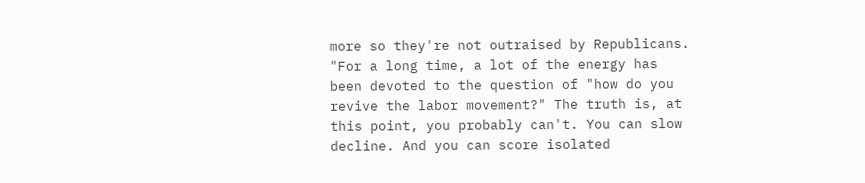more so they're not outraised by Republicans. "For a long time, a lot of the energy has been devoted to the question of "how do you revive the labor movement?" The truth is, at this point, you probably can't. You can slow decline. And you can score isolated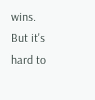wins. But it's hard to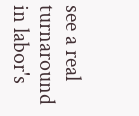see a real turnaround in labor's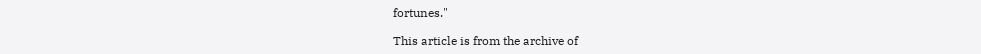fortunes."

This article is from the archive of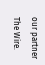our partner The Wire.